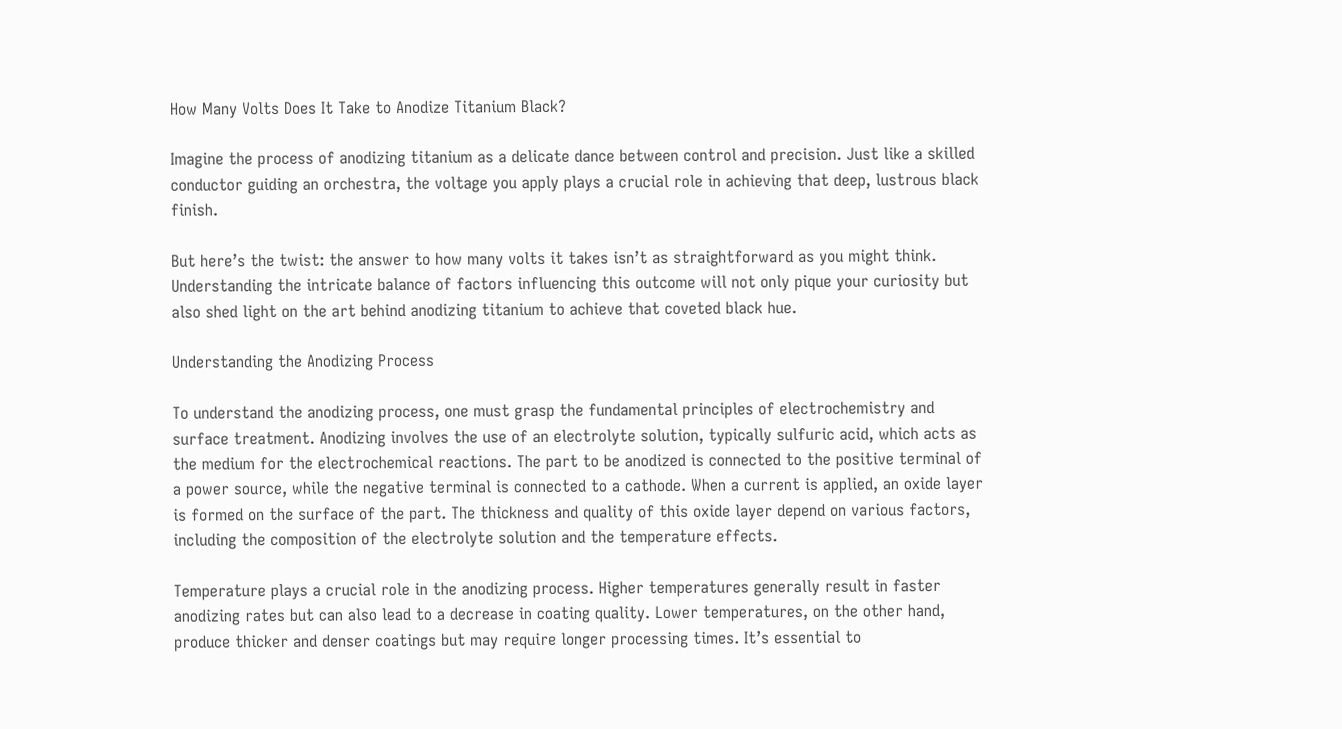How Many Volts Does It Take to Anodize Titanium Black?

Imagine the process of anodizing titanium as a delicate dance between control and precision. Just like a skilled conductor guiding an orchestra, the voltage you apply plays a crucial role in achieving that deep, lustrous black finish.

But here’s the twist: the answer to how many volts it takes isn’t as straightforward as you might think. Understanding the intricate balance of factors influencing this outcome will not only pique your curiosity but also shed light on the art behind anodizing titanium to achieve that coveted black hue.

Understanding the Anodizing Process

To understand the anodizing process, one must grasp the fundamental principles of electrochemistry and surface treatment. Anodizing involves the use of an electrolyte solution, typically sulfuric acid, which acts as the medium for the electrochemical reactions. The part to be anodized is connected to the positive terminal of a power source, while the negative terminal is connected to a cathode. When a current is applied, an oxide layer is formed on the surface of the part. The thickness and quality of this oxide layer depend on various factors, including the composition of the electrolyte solution and the temperature effects.

Temperature plays a crucial role in the anodizing process. Higher temperatures generally result in faster anodizing rates but can also lead to a decrease in coating quality. Lower temperatures, on the other hand, produce thicker and denser coatings but may require longer processing times. It’s essential to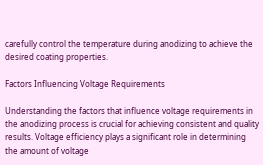carefully control the temperature during anodizing to achieve the desired coating properties.

Factors Influencing Voltage Requirements

Understanding the factors that influence voltage requirements in the anodizing process is crucial for achieving consistent and quality results. Voltage efficiency plays a significant role in determining the amount of voltage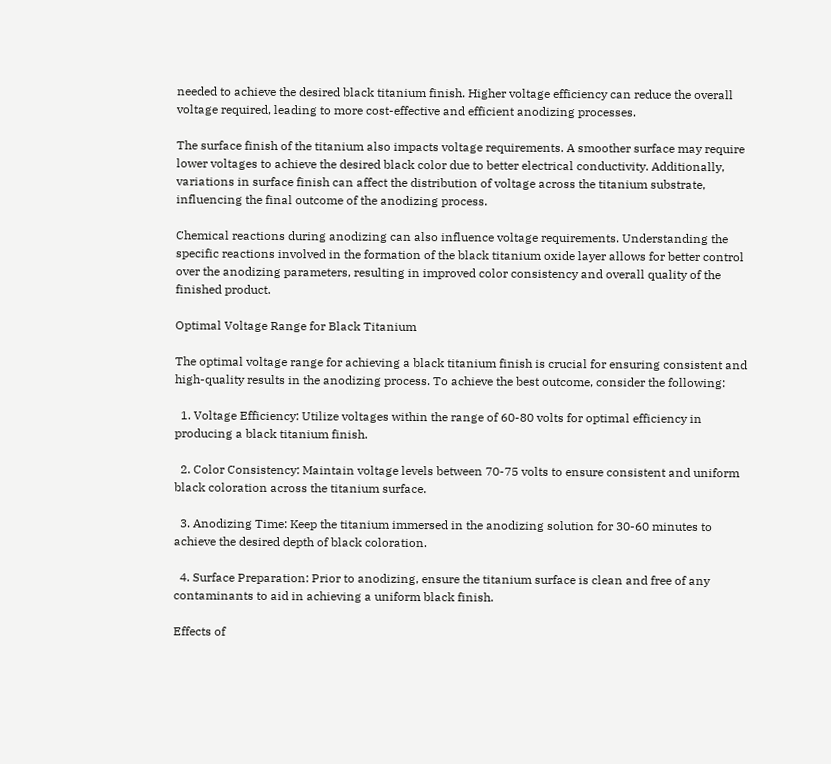needed to achieve the desired black titanium finish. Higher voltage efficiency can reduce the overall voltage required, leading to more cost-effective and efficient anodizing processes.

The surface finish of the titanium also impacts voltage requirements. A smoother surface may require lower voltages to achieve the desired black color due to better electrical conductivity. Additionally, variations in surface finish can affect the distribution of voltage across the titanium substrate, influencing the final outcome of the anodizing process.

Chemical reactions during anodizing can also influence voltage requirements. Understanding the specific reactions involved in the formation of the black titanium oxide layer allows for better control over the anodizing parameters, resulting in improved color consistency and overall quality of the finished product.

Optimal Voltage Range for Black Titanium

The optimal voltage range for achieving a black titanium finish is crucial for ensuring consistent and high-quality results in the anodizing process. To achieve the best outcome, consider the following:

  1. Voltage Efficiency: Utilize voltages within the range of 60-80 volts for optimal efficiency in producing a black titanium finish.

  2. Color Consistency: Maintain voltage levels between 70-75 volts to ensure consistent and uniform black coloration across the titanium surface.

  3. Anodizing Time: Keep the titanium immersed in the anodizing solution for 30-60 minutes to achieve the desired depth of black coloration.

  4. Surface Preparation: Prior to anodizing, ensure the titanium surface is clean and free of any contaminants to aid in achieving a uniform black finish.

Effects of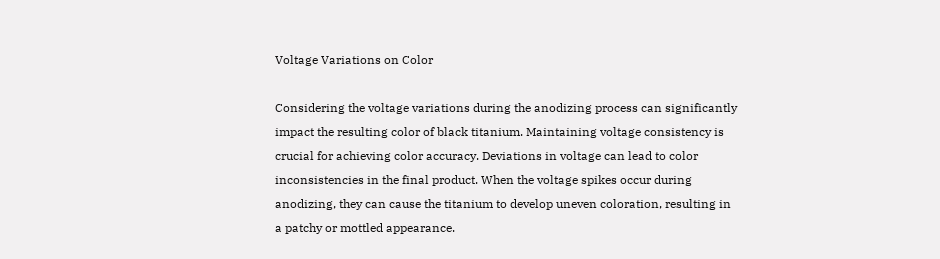Voltage Variations on Color

Considering the voltage variations during the anodizing process can significantly impact the resulting color of black titanium. Maintaining voltage consistency is crucial for achieving color accuracy. Deviations in voltage can lead to color inconsistencies in the final product. When the voltage spikes occur during anodizing, they can cause the titanium to develop uneven coloration, resulting in a patchy or mottled appearance.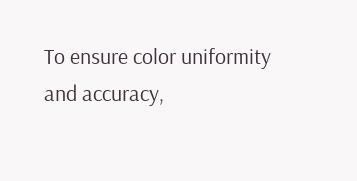To ensure color uniformity and accuracy,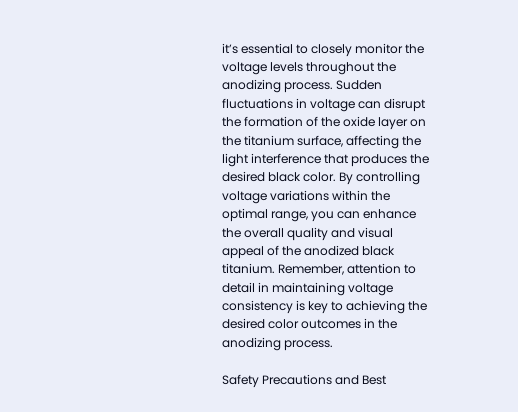it’s essential to closely monitor the voltage levels throughout the anodizing process. Sudden fluctuations in voltage can disrupt the formation of the oxide layer on the titanium surface, affecting the light interference that produces the desired black color. By controlling voltage variations within the optimal range, you can enhance the overall quality and visual appeal of the anodized black titanium. Remember, attention to detail in maintaining voltage consistency is key to achieving the desired color outcomes in the anodizing process.

Safety Precautions and Best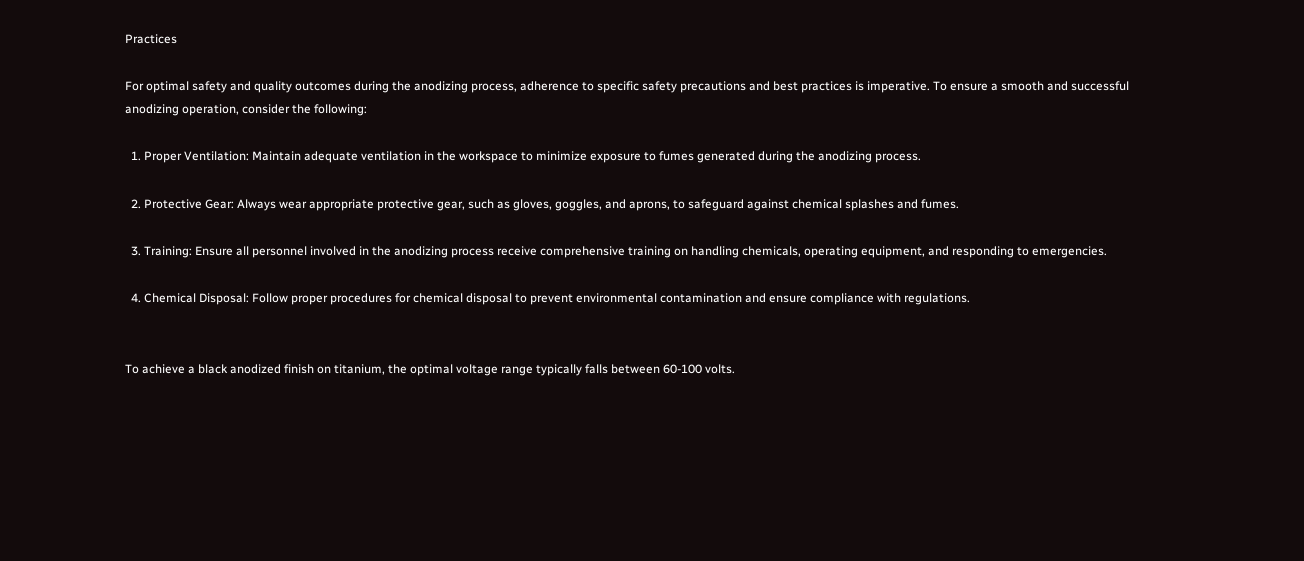Practices

For optimal safety and quality outcomes during the anodizing process, adherence to specific safety precautions and best practices is imperative. To ensure a smooth and successful anodizing operation, consider the following:

  1. Proper Ventilation: Maintain adequate ventilation in the workspace to minimize exposure to fumes generated during the anodizing process.

  2. Protective Gear: Always wear appropriate protective gear, such as gloves, goggles, and aprons, to safeguard against chemical splashes and fumes.

  3. Training: Ensure all personnel involved in the anodizing process receive comprehensive training on handling chemicals, operating equipment, and responding to emergencies.

  4. Chemical Disposal: Follow proper procedures for chemical disposal to prevent environmental contamination and ensure compliance with regulations.


To achieve a black anodized finish on titanium, the optimal voltage range typically falls between 60-100 volts.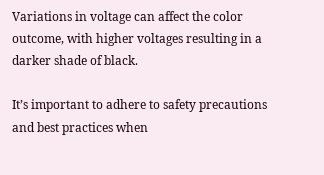Variations in voltage can affect the color outcome, with higher voltages resulting in a darker shade of black.

It’s important to adhere to safety precautions and best practices when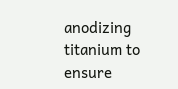anodizing titanium to ensure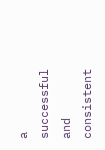a successful and consistent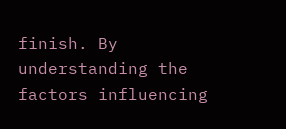finish. By understanding the factors influencing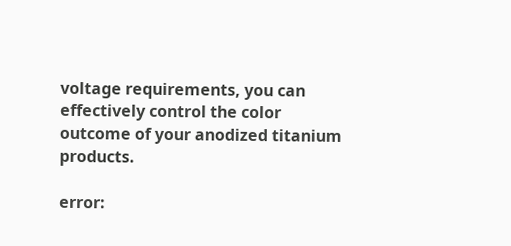voltage requirements, you can effectively control the color outcome of your anodized titanium products.

error: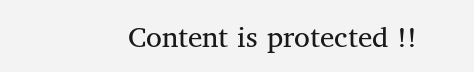Content is protected !!